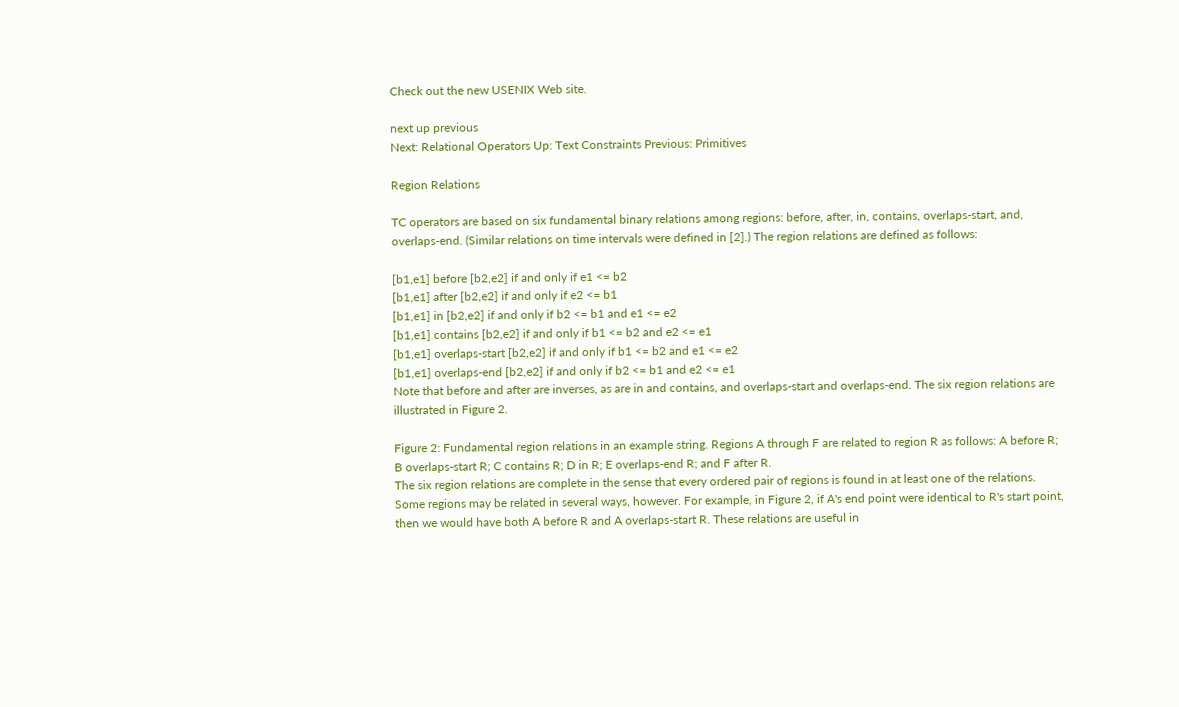Check out the new USENIX Web site.

next up previous
Next: Relational Operators Up: Text Constraints Previous: Primitives

Region Relations

TC operators are based on six fundamental binary relations among regions: before, after, in, contains, overlaps-start, and, overlaps-end. (Similar relations on time intervals were defined in [2].) The region relations are defined as follows:

[b1,e1] before [b2,e2] if and only if e1 <= b2
[b1,e1] after [b2,e2] if and only if e2 <= b1
[b1,e1] in [b2,e2] if and only if b2 <= b1 and e1 <= e2
[b1,e1] contains [b2,e2] if and only if b1 <= b2 and e2 <= e1
[b1,e1] overlaps-start [b2,e2] if and only if b1 <= b2 and e1 <= e2
[b1,e1] overlaps-end [b2,e2] if and only if b2 <= b1 and e2 <= e1
Note that before and after are inverses, as are in and contains, and overlaps-start and overlaps-end. The six region relations are illustrated in Figure 2.

Figure 2: Fundamental region relations in an example string. Regions A through F are related to region R as follows: A before R; B overlaps-start R; C contains R; D in R; E overlaps-end R; and F after R.
The six region relations are complete in the sense that every ordered pair of regions is found in at least one of the relations. Some regions may be related in several ways, however. For example, in Figure 2, if A's end point were identical to R's start point, then we would have both A before R and A overlaps-start R. These relations are useful in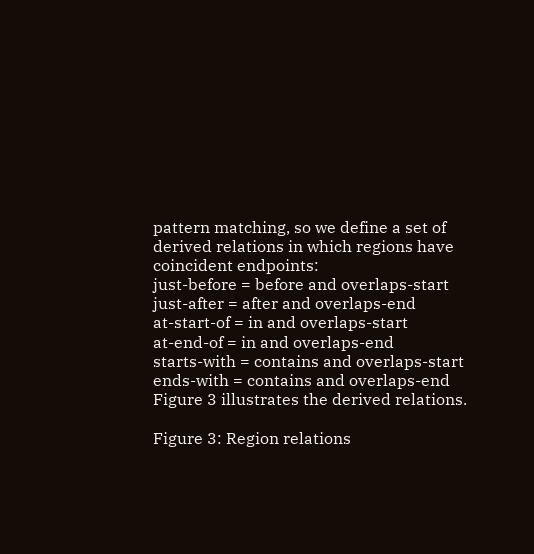pattern matching, so we define a set of derived relations in which regions have coincident endpoints:
just-before = before and overlaps-start
just-after = after and overlaps-end
at-start-of = in and overlaps-start
at-end-of = in and overlaps-end
starts-with = contains and overlaps-start
ends-with = contains and overlaps-end
Figure 3 illustrates the derived relations.

Figure 3: Region relations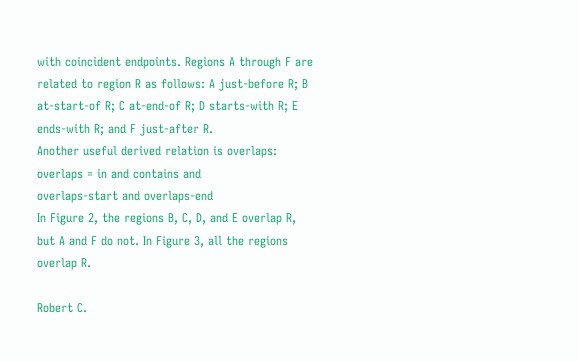with coincident endpoints. Regions A through F are related to region R as follows: A just-before R; B at-start-of R; C at-end-of R; D starts-with R; E ends-with R; and F just-after R.
Another useful derived relation is overlaps:
overlaps = in and contains and
overlaps-start and overlaps-end
In Figure 2, the regions B, C, D, and E overlap R, but A and F do not. In Figure 3, all the regions overlap R.

Robert C.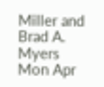Miller and Brad A. Myers
Mon Apr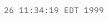26 11:34:19 EDT 1999